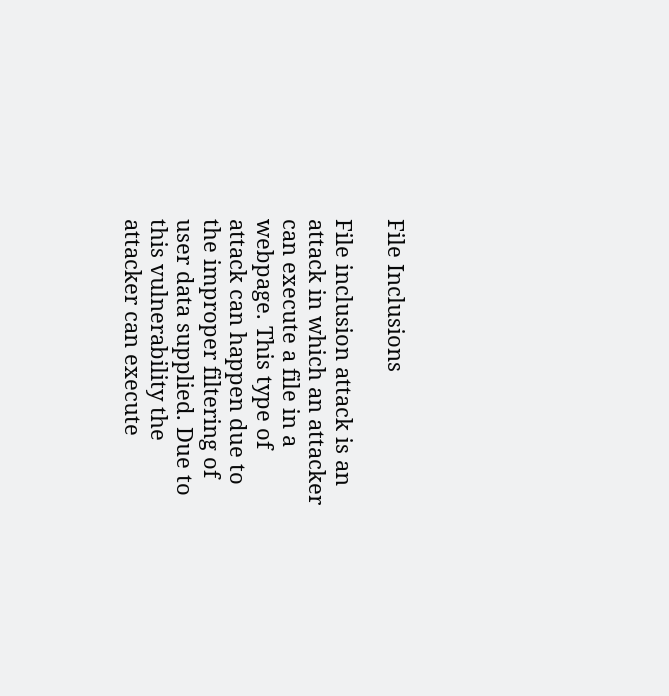File Inclusions

File inclusion attack is an attack in which an attacker can execute a file in a webpage. This type of attack can happen due to the improper filtering of user data supplied. Due to this vulnerability the attacker can execute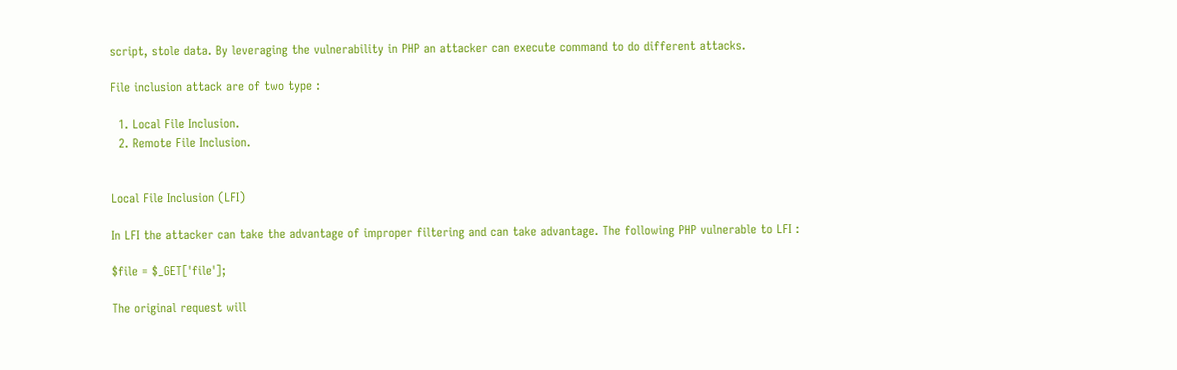script, stole data. By leveraging the vulnerability in PHP an attacker can execute command to do different attacks.

File inclusion attack are of two type :

  1. Local File Inclusion.
  2. Remote File Inclusion.


Local File Inclusion (LFI)

In LFI the attacker can take the advantage of improper filtering and can take advantage. The following PHP vulnerable to LFI :

$file = $_GET['file'];

The original request will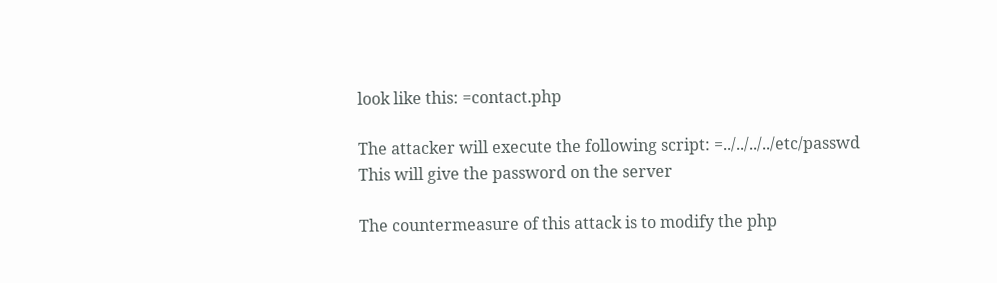look like this: =contact.php

The attacker will execute the following script: =../../../../etc/passwd
This will give the password on the server

The countermeasure of this attack is to modify the php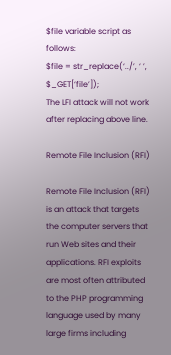$file variable script as follows:
$file = str_replace(‘../’, ‘ ’, $_GET[‘file’]);
The LFI attack will not work after replacing above line.

Remote File Inclusion (RFI)

Remote File Inclusion (RFI) is an attack that targets the computer servers that run Web sites and their applications. RFI exploits are most often attributed to the PHP programming language used by many large firms including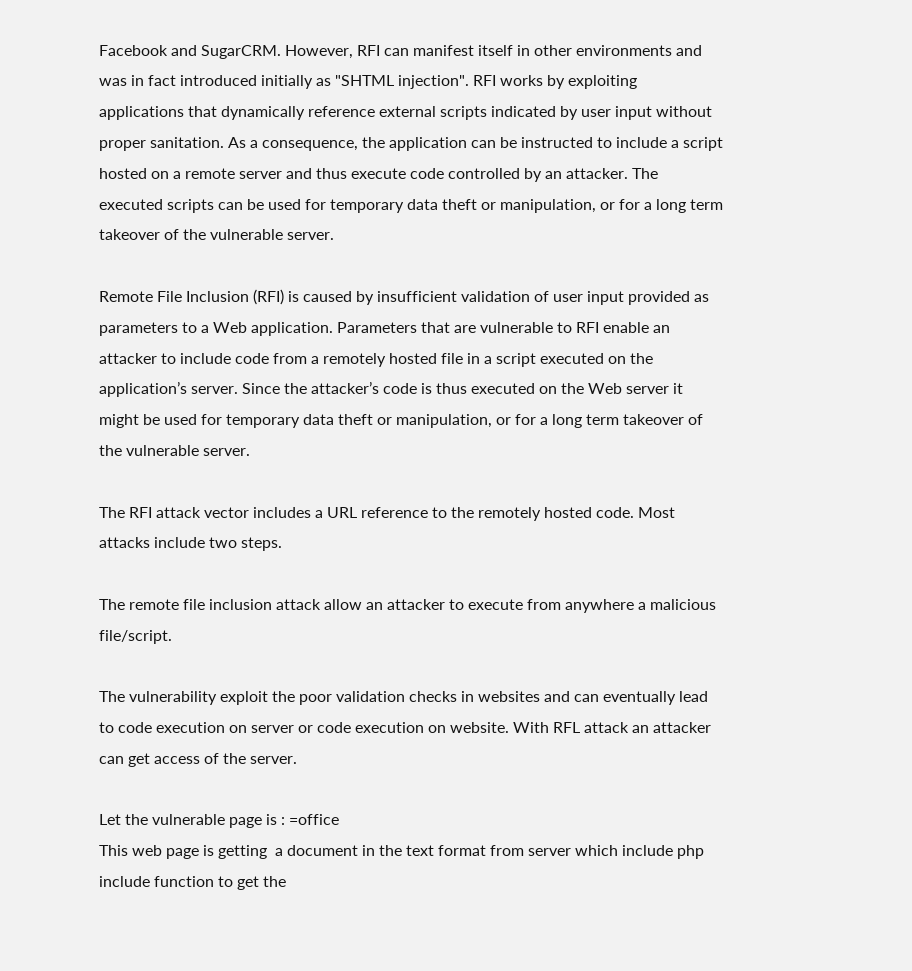Facebook and SugarCRM. However, RFI can manifest itself in other environments and was in fact introduced initially as "SHTML injection". RFI works by exploiting applications that dynamically reference external scripts indicated by user input without proper sanitation. As a consequence, the application can be instructed to include a script hosted on a remote server and thus execute code controlled by an attacker. The executed scripts can be used for temporary data theft or manipulation, or for a long term takeover of the vulnerable server.

Remote File Inclusion (RFI) is caused by insufficient validation of user input provided as parameters to a Web application. Parameters that are vulnerable to RFI enable an attacker to include code from a remotely hosted file in a script executed on the application’s server. Since the attacker’s code is thus executed on the Web server it might be used for temporary data theft or manipulation, or for a long term takeover of the vulnerable server.

The RFI attack vector includes a URL reference to the remotely hosted code. Most attacks include two steps.

The remote file inclusion attack allow an attacker to execute from anywhere a malicious file/script.

The vulnerability exploit the poor validation checks in websites and can eventually lead to code execution on server or code execution on website. With RFL attack an attacker can get access of the server.

Let the vulnerable page is : =office
This web page is getting  a document in the text format from server which include php include function to get the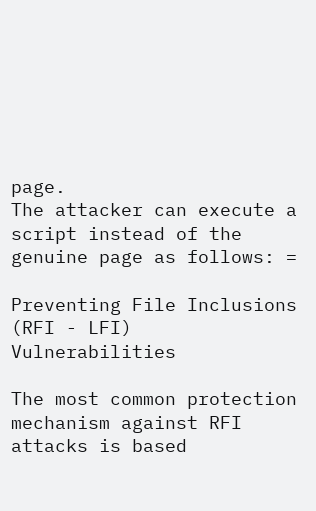page.
The attacker can execute a script instead of the genuine page as follows: =

Preventing File Inclusions (RFI - LFI) Vulnerabilities

The most common protection mechanism against RFI attacks is based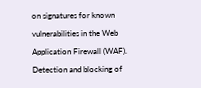on signatures for known vulnerabilities in the Web Application Firewall (WAF). Detection and blocking of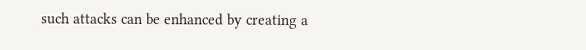such attacks can be enhanced by creating a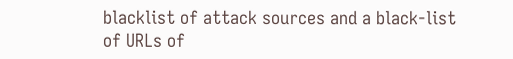blacklist of attack sources and a black-list of URLs of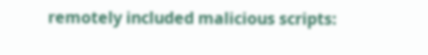remotely included malicious scripts: